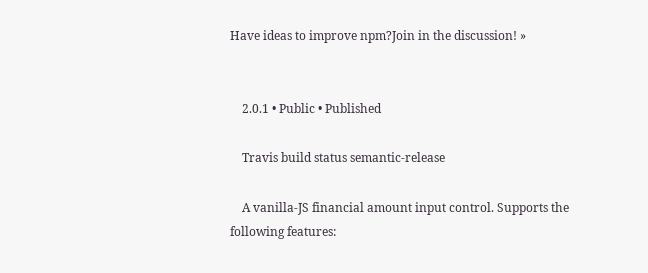Have ideas to improve npm?Join in the discussion! »


    2.0.1 • Public • Published

    Travis build status semantic-release

    A vanilla-JS financial amount input control. Supports the following features: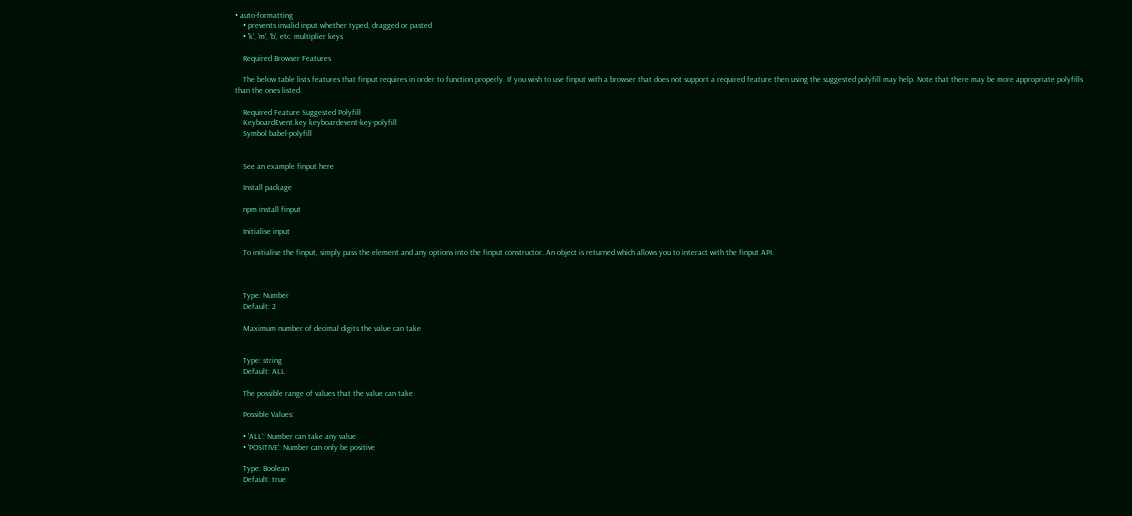• auto-formatting
    • prevents invalid input whether typed, dragged or pasted
    • 'k', 'm', 'b', etc. multiplier keys

    Required Browser Features

    The below table lists features that finput requires in order to function properly. If you wish to use finput with a browser that does not support a required feature then using the suggested polyfill may help. Note that there may be more appropriate polyfills than the ones listed.

    Required Feature Suggested Polyfill
    KeyboardEvent.key keyboardevent-key-polyfill
    Symbol babel-polyfill


    See an example finput here

    Install package

    npm install finput

    Initialise input

    To initialise the finput, simply pass the element and any options into the finput constructor. An object is returned which allows you to interact with the finput API.



    Type: Number
    Default: 2

    Maximum number of decimal digits the value can take


    Type: string
    Default: ALL

    The possible range of values that the value can take

    Possible Values:

    • 'ALL': Number can take any value
    • 'POSITIVE': Number can only be positive

    Type: Boolean
    Default: true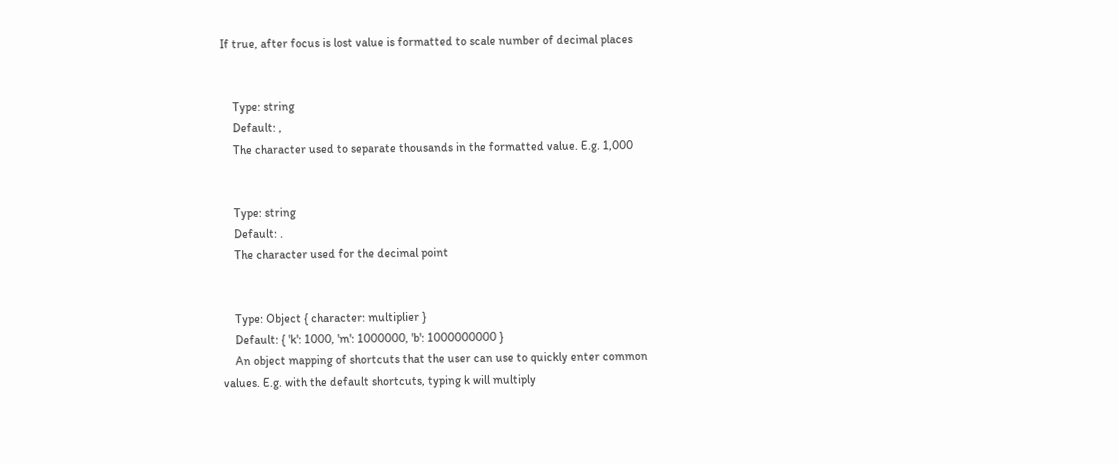If true, after focus is lost value is formatted to scale number of decimal places


    Type: string
    Default: ,
    The character used to separate thousands in the formatted value. E.g. 1,000


    Type: string
    Default: .
    The character used for the decimal point


    Type: Object { character: multiplier }
    Default: { 'k': 1000, 'm': 1000000, 'b': 1000000000 }
    An object mapping of shortcuts that the user can use to quickly enter common values. E.g. with the default shortcuts, typing k will multiply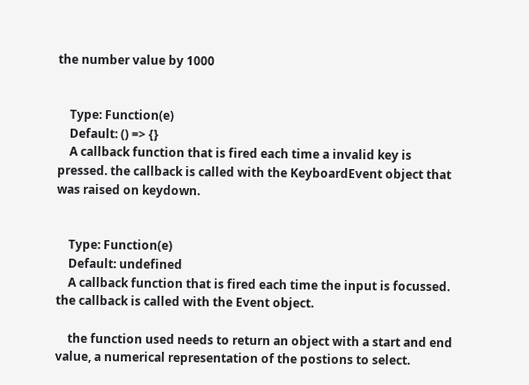the number value by 1000


    Type: Function(e)
    Default: () => {}
    A callback function that is fired each time a invalid key is pressed. the callback is called with the KeyboardEvent object that was raised on keydown.


    Type: Function(e)
    Default: undefined
    A callback function that is fired each time the input is focussed. the callback is called with the Event object.

    the function used needs to return an object with a start and end value, a numerical representation of the postions to select.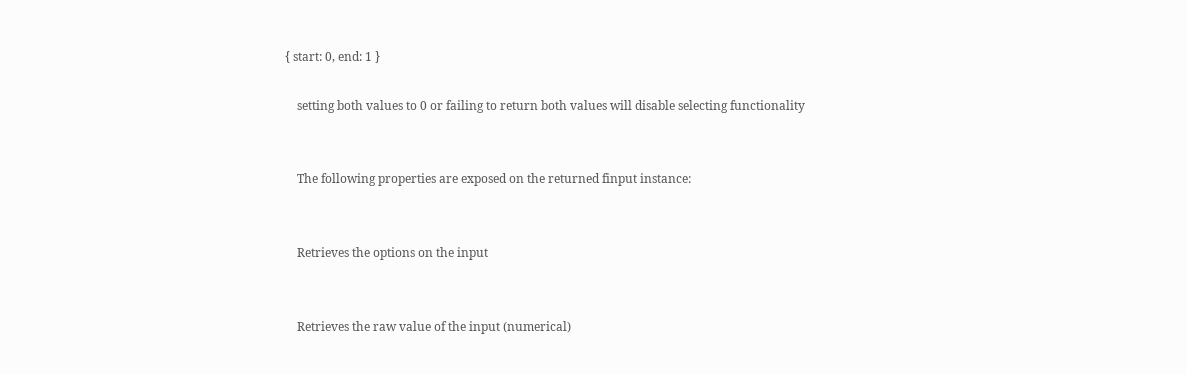{ start: 0, end: 1 }

    setting both values to 0 or failing to return both values will disable selecting functionality


    The following properties are exposed on the returned finput instance:


    Retrieves the options on the input


    Retrieves the raw value of the input (numerical)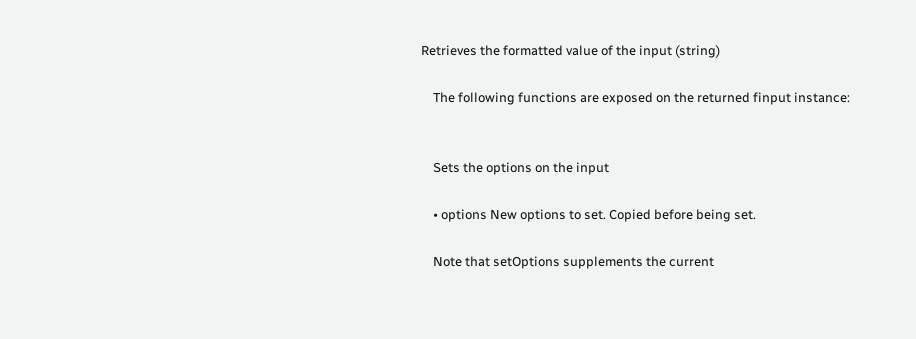Retrieves the formatted value of the input (string)

    The following functions are exposed on the returned finput instance:


    Sets the options on the input

    • options New options to set. Copied before being set.

    Note that setOptions supplements the current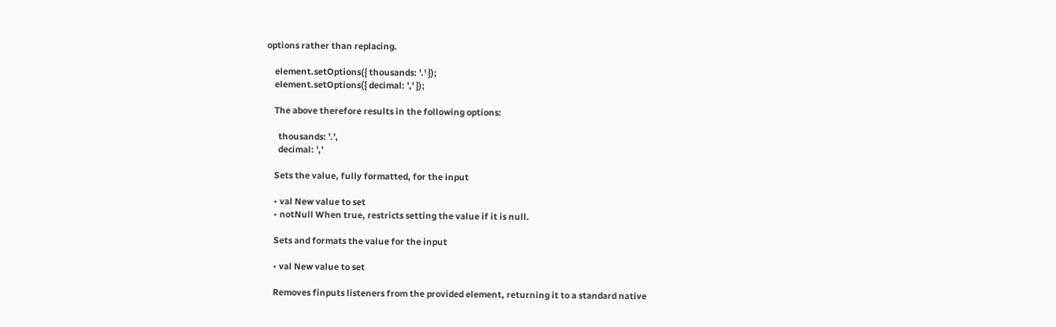options rather than replacing.

    element.setOptions({ thousands: '.' });
    element.setOptions({ decimal: ',' });

    The above therefore results in the following options:

      thousands: '.',
      decimal: ','

    Sets the value, fully formatted, for the input

    • val New value to set
    • notNull When true, restricts setting the value if it is null.

    Sets and formats the value for the input

    • val New value to set

    Removes finputs listeners from the provided element, returning it to a standard native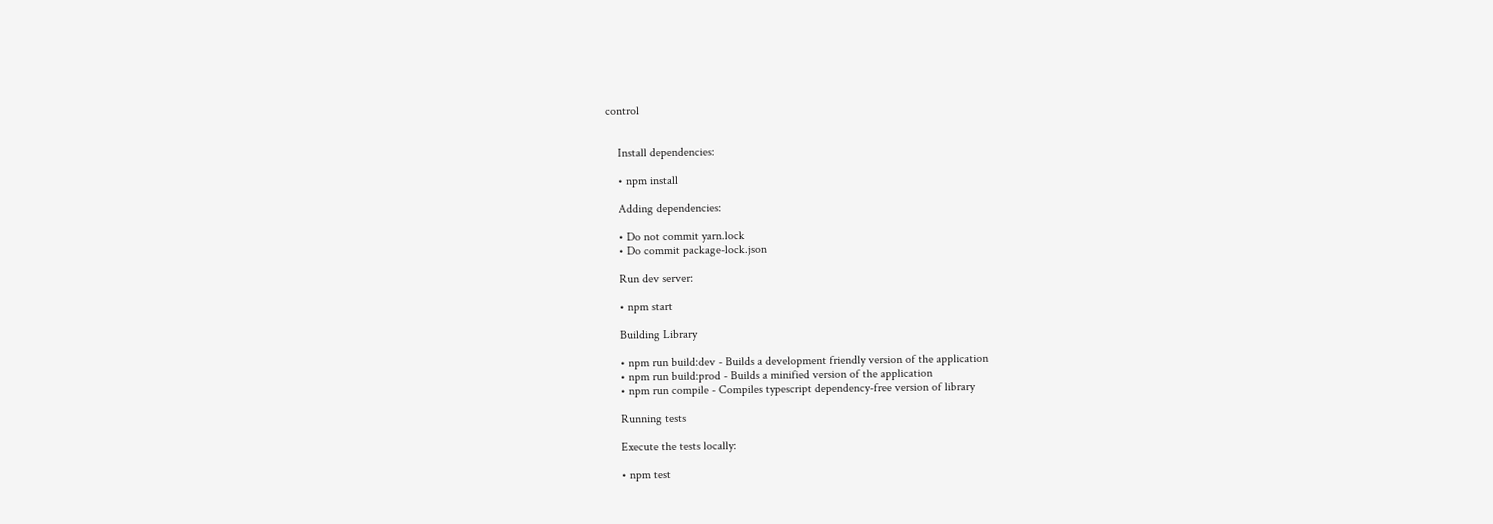control


    Install dependencies:

    • npm install

    Adding dependencies:

    • Do not commit yarn.lock
    • Do commit package-lock.json

    Run dev server:

    • npm start

    Building Library

    • npm run build:dev - Builds a development friendly version of the application
    • npm run build:prod - Builds a minified version of the application
    • npm run compile - Compiles typescript dependency-free version of library

    Running tests

    Execute the tests locally:

    • npm test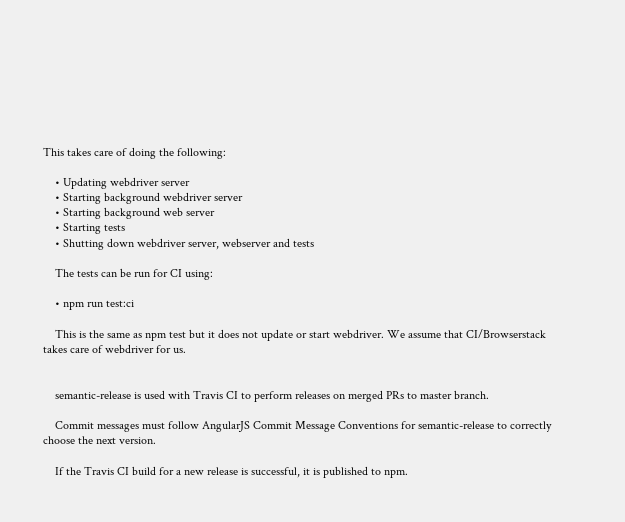This takes care of doing the following:

    • Updating webdriver server
    • Starting background webdriver server
    • Starting background web server
    • Starting tests
    • Shutting down webdriver server, webserver and tests

    The tests can be run for CI using:

    • npm run test:ci

    This is the same as npm test but it does not update or start webdriver. We assume that CI/Browserstack takes care of webdriver for us.


    semantic-release is used with Travis CI to perform releases on merged PRs to master branch.

    Commit messages must follow AngularJS Commit Message Conventions for semantic-release to correctly choose the next version.

    If the Travis CI build for a new release is successful, it is published to npm.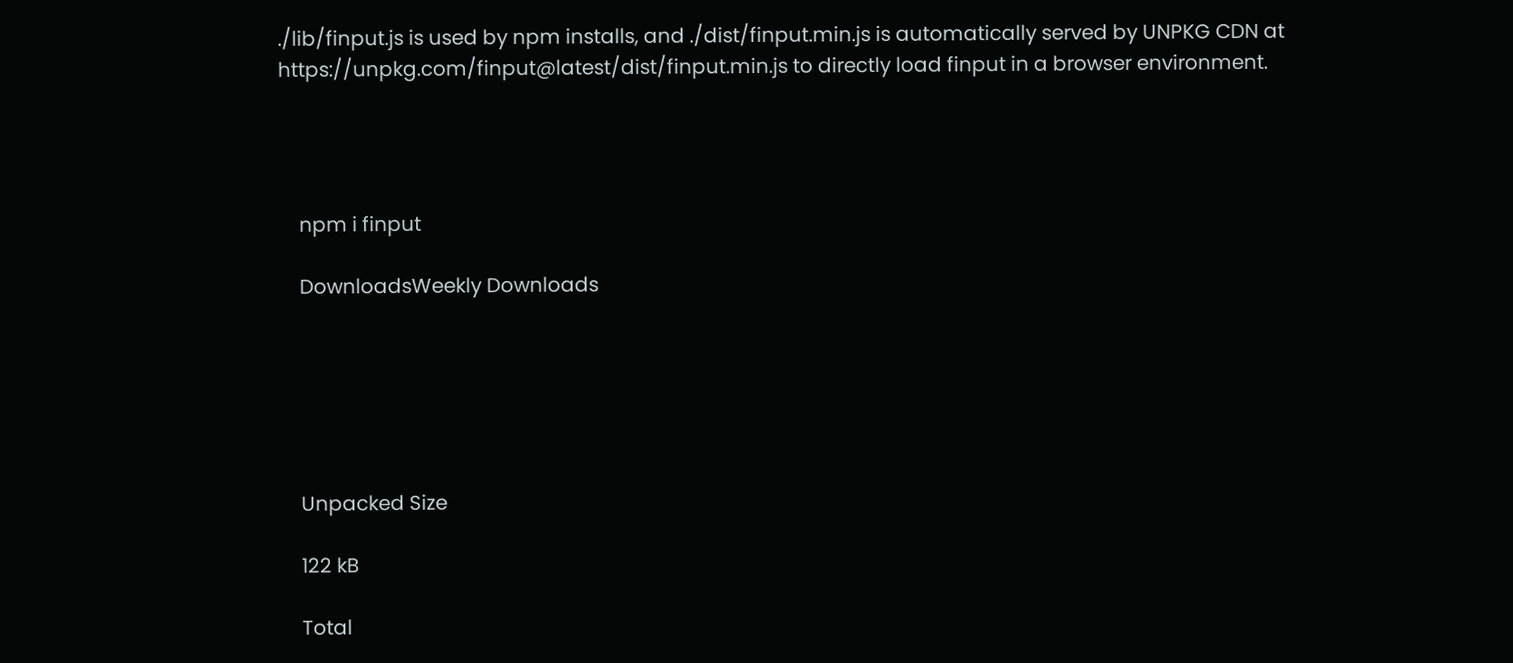./lib/finput.js is used by npm installs, and ./dist/finput.min.js is automatically served by UNPKG CDN at https://unpkg.com/finput@latest/dist/finput.min.js to directly load finput in a browser environment.




    npm i finput

    DownloadsWeekly Downloads






    Unpacked Size

    122 kB

    Total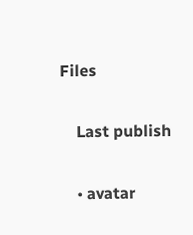Files


    Last publish


    • avatar